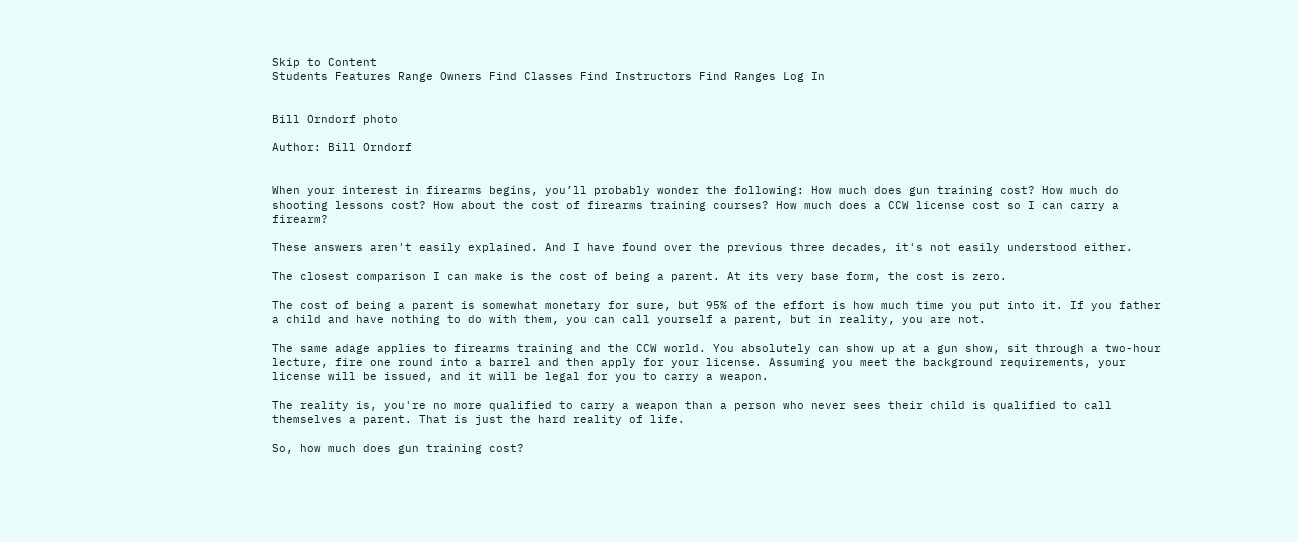Skip to Content
Students Features Range Owners Find Classes Find Instructors Find Ranges Log In


Bill Orndorf photo

Author: Bill Orndorf


When your interest in firearms begins, you’ll probably wonder the following: How much does gun training cost? How much do shooting lessons cost? How about the cost of firearms training courses? How much does a CCW license cost so I can carry a firearm?

These answers aren't easily explained. And I have found over the previous three decades, it's not easily understood either.

The closest comparison I can make is the cost of being a parent. At its very base form, the cost is zero.

The cost of being a parent is somewhat monetary for sure, but 95% of the effort is how much time you put into it. If you father a child and have nothing to do with them, you can call yourself a parent, but in reality, you are not.

The same adage applies to firearms training and the CCW world. You absolutely can show up at a gun show, sit through a two-hour lecture, fire one round into a barrel and then apply for your license. Assuming you meet the background requirements, your license will be issued, and it will be legal for you to carry a weapon.

The reality is, you're no more qualified to carry a weapon than a person who never sees their child is qualified to call themselves a parent. That is just the hard reality of life.

So, how much does gun training cost?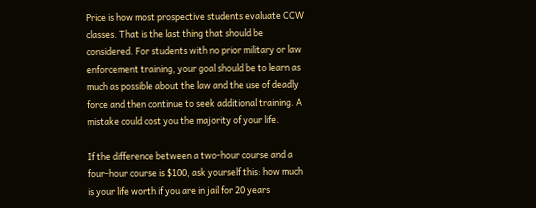Price is how most prospective students evaluate CCW classes. That is the last thing that should be considered. For students with no prior military or law enforcement training, your goal should be to learn as much as possible about the law and the use of deadly force and then continue to seek additional training. A mistake could cost you the majority of your life.

If the difference between a two-hour course and a four-hour course is $100, ask yourself this: how much is your life worth if you are in jail for 20 years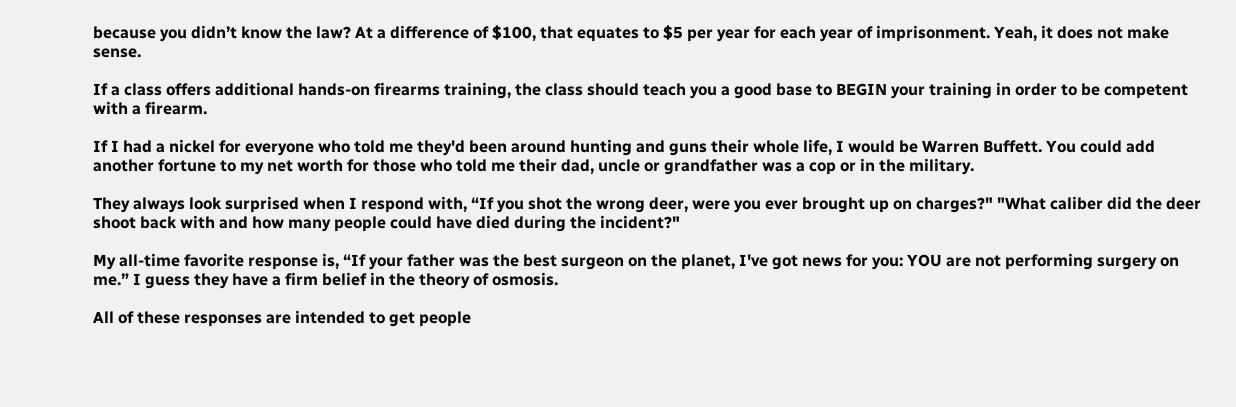because you didn’t know the law? At a difference of $100, that equates to $5 per year for each year of imprisonment. Yeah, it does not make sense.

If a class offers additional hands-on firearms training, the class should teach you a good base to BEGIN your training in order to be competent with a firearm.

If I had a nickel for everyone who told me they'd been around hunting and guns their whole life, I would be Warren Buffett. You could add another fortune to my net worth for those who told me their dad, uncle or grandfather was a cop or in the military.

They always look surprised when I respond with, “If you shot the wrong deer, were you ever brought up on charges?" "What caliber did the deer shoot back with and how many people could have died during the incident?"

My all-time favorite response is, “If your father was the best surgeon on the planet, I've got news for you: YOU are not performing surgery on me.” I guess they have a firm belief in the theory of osmosis.

All of these responses are intended to get people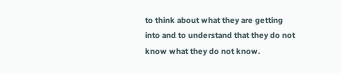to think about what they are getting into and to understand that they do not know what they do not know.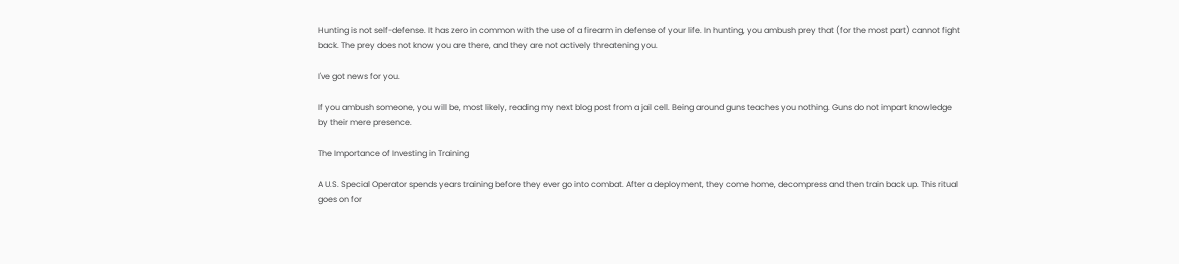Hunting is not self-defense. It has zero in common with the use of a firearm in defense of your life. In hunting, you ambush prey that (for the most part) cannot fight back. The prey does not know you are there, and they are not actively threatening you.

I've got news for you.

If you ambush someone, you will be, most likely, reading my next blog post from a jail cell. Being around guns teaches you nothing. Guns do not impart knowledge by their mere presence.

The Importance of Investing in Training

A U.S. Special Operator spends years training before they ever go into combat. After a deployment, they come home, decompress and then train back up. This ritual goes on for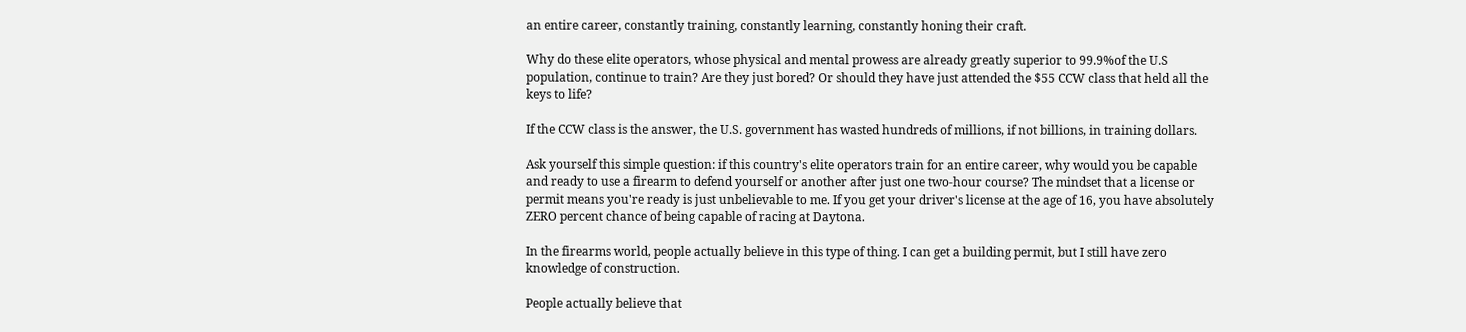an entire career, constantly training, constantly learning, constantly honing their craft.

Why do these elite operators, whose physical and mental prowess are already greatly superior to 99.9%of the U.S population, continue to train? Are they just bored? Or should they have just attended the $55 CCW class that held all the keys to life?

If the CCW class is the answer, the U.S. government has wasted hundreds of millions, if not billions, in training dollars.

Ask yourself this simple question: if this country's elite operators train for an entire career, why would you be capable and ready to use a firearm to defend yourself or another after just one two-hour course? The mindset that a license or permit means you're ready is just unbelievable to me. If you get your driver's license at the age of 16, you have absolutely ZERO percent chance of being capable of racing at Daytona.

In the firearms world, people actually believe in this type of thing. I can get a building permit, but I still have zero knowledge of construction.

People actually believe that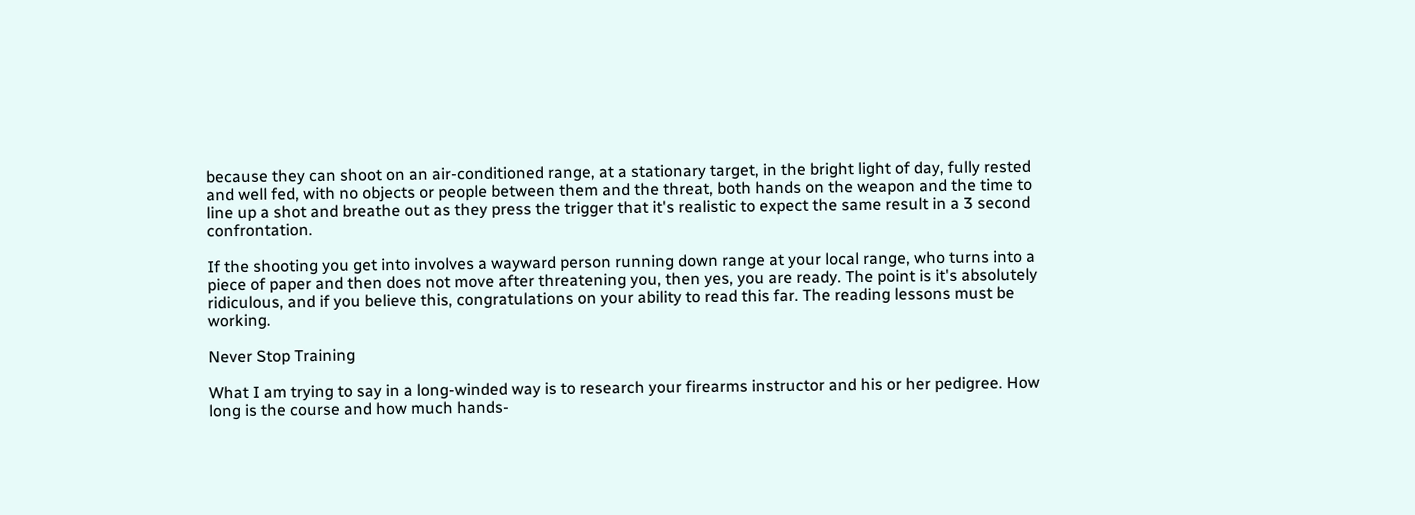because they can shoot on an air-conditioned range, at a stationary target, in the bright light of day, fully rested and well fed, with no objects or people between them and the threat, both hands on the weapon and the time to line up a shot and breathe out as they press the trigger that it's realistic to expect the same result in a 3 second confrontation.

If the shooting you get into involves a wayward person running down range at your local range, who turns into a piece of paper and then does not move after threatening you, then yes, you are ready. The point is it's absolutely ridiculous, and if you believe this, congratulations on your ability to read this far. The reading lessons must be working.

Never Stop Training

What I am trying to say in a long-winded way is to research your firearms instructor and his or her pedigree. How long is the course and how much hands-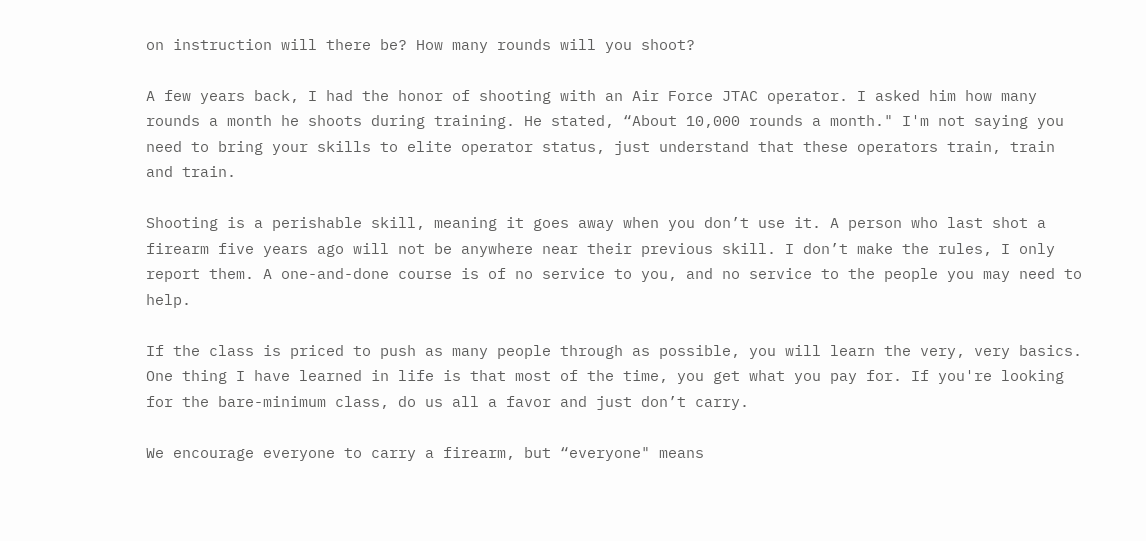on instruction will there be? How many rounds will you shoot?

A few years back, I had the honor of shooting with an Air Force JTAC operator. I asked him how many rounds a month he shoots during training. He stated, “About 10,000 rounds a month." I'm not saying you need to bring your skills to elite operator status, just understand that these operators train, train and train.

Shooting is a perishable skill, meaning it goes away when you don’t use it. A person who last shot a firearm five years ago will not be anywhere near their previous skill. I don’t make the rules, I only report them. A one-and-done course is of no service to you, and no service to the people you may need to help.

If the class is priced to push as many people through as possible, you will learn the very, very basics. One thing I have learned in life is that most of the time, you get what you pay for. If you're looking for the bare-minimum class, do us all a favor and just don’t carry.

We encourage everyone to carry a firearm, but “everyone" means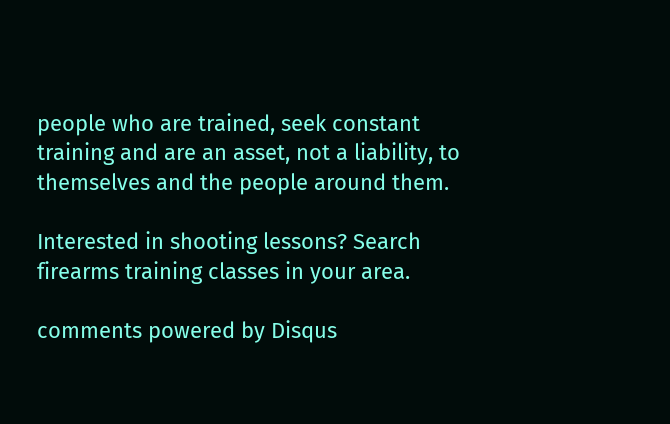people who are trained, seek constant training and are an asset, not a liability, to themselves and the people around them.

Interested in shooting lessons? Search firearms training classes in your area.

comments powered by Disqus